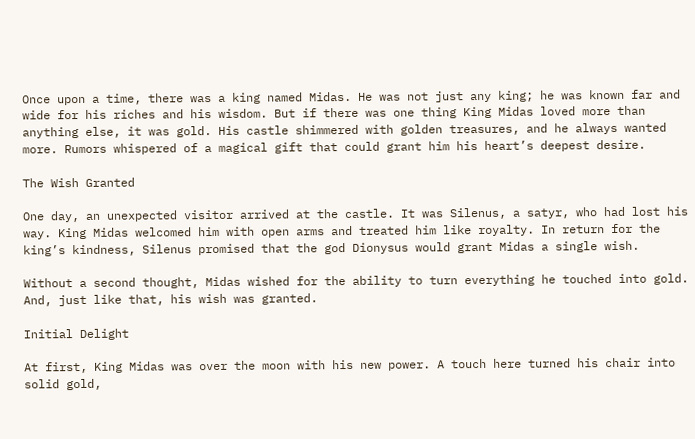Once upon a time, there was a king named Midas. He was not just any king; he was known far and wide for his riches and his wisdom. But if there was one thing King Midas loved more than anything else, it was gold. His castle shimmered with golden treasures, and he always wanted more. Rumors whispered of a magical gift that could grant him his heart’s deepest desire.

The Wish Granted

One day, an unexpected visitor arrived at the castle. It was Silenus, a satyr, who had lost his way. King Midas welcomed him with open arms and treated him like royalty. In return for the king’s kindness, Silenus promised that the god Dionysus would grant Midas a single wish.

Without a second thought, Midas wished for the ability to turn everything he touched into gold. And, just like that, his wish was granted.

Initial Delight

At first, King Midas was over the moon with his new power. A touch here turned his chair into solid gold,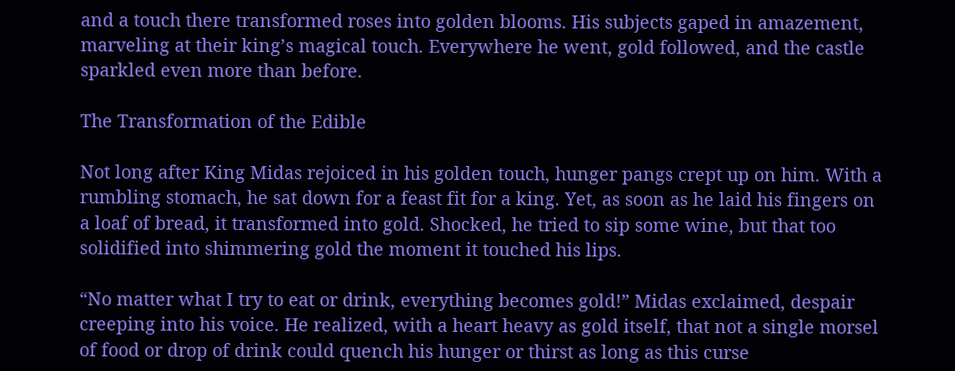and a touch there transformed roses into golden blooms. His subjects gaped in amazement, marveling at their king’s magical touch. Everywhere he went, gold followed, and the castle sparkled even more than before.

The Transformation of the Edible

Not long after King Midas rejoiced in his golden touch, hunger pangs crept up on him. With a rumbling stomach, he sat down for a feast fit for a king. Yet, as soon as he laid his fingers on a loaf of bread, it transformed into gold. Shocked, he tried to sip some wine, but that too solidified into shimmering gold the moment it touched his lips.

“No matter what I try to eat or drink, everything becomes gold!” Midas exclaimed, despair creeping into his voice. He realized, with a heart heavy as gold itself, that not a single morsel of food or drop of drink could quench his hunger or thirst as long as this curse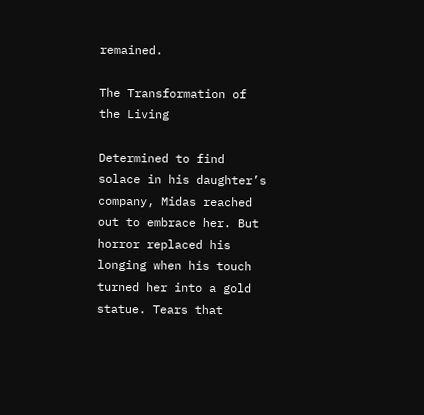remained.

The Transformation of the Living

Determined to find solace in his daughter’s company, Midas reached out to embrace her. But horror replaced his longing when his touch turned her into a gold statue. Tears that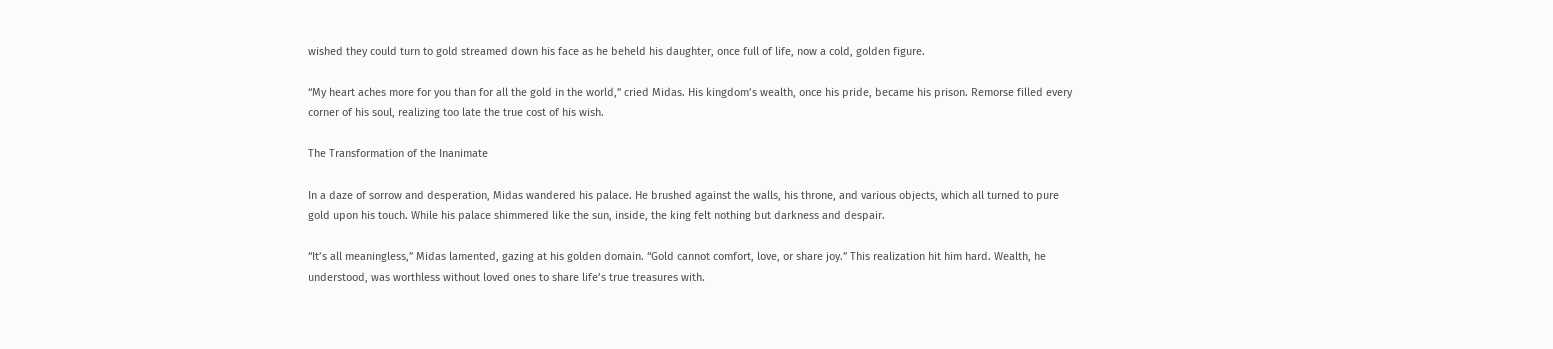wished they could turn to gold streamed down his face as he beheld his daughter, once full of life, now a cold, golden figure.

“My heart aches more for you than for all the gold in the world,” cried Midas. His kingdom’s wealth, once his pride, became his prison. Remorse filled every corner of his soul, realizing too late the true cost of his wish.

The Transformation of the Inanimate

In a daze of sorrow and desperation, Midas wandered his palace. He brushed against the walls, his throne, and various objects, which all turned to pure gold upon his touch. While his palace shimmered like the sun, inside, the king felt nothing but darkness and despair.

“It’s all meaningless,” Midas lamented, gazing at his golden domain. “Gold cannot comfort, love, or share joy.” This realization hit him hard. Wealth, he understood, was worthless without loved ones to share life’s true treasures with.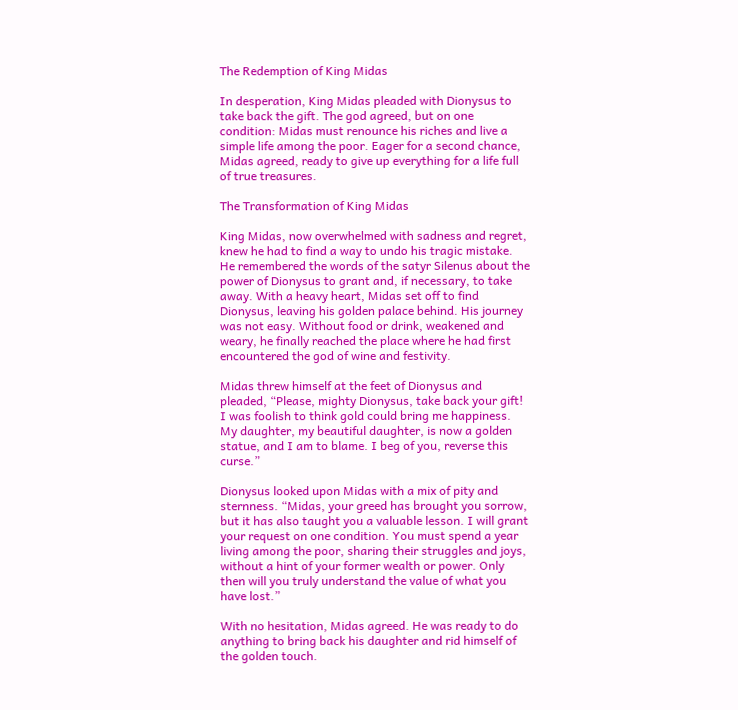The Redemption of King Midas

In desperation, King Midas pleaded with Dionysus to take back the gift. The god agreed, but on one condition: Midas must renounce his riches and live a simple life among the poor. Eager for a second chance, Midas agreed, ready to give up everything for a life full of true treasures.

The Transformation of King Midas

King Midas, now overwhelmed with sadness and regret, knew he had to find a way to undo his tragic mistake. He remembered the words of the satyr Silenus about the power of Dionysus to grant and, if necessary, to take away. With a heavy heart, Midas set off to find Dionysus, leaving his golden palace behind. His journey was not easy. Without food or drink, weakened and weary, he finally reached the place where he had first encountered the god of wine and festivity.

Midas threw himself at the feet of Dionysus and pleaded, “Please, mighty Dionysus, take back your gift! I was foolish to think gold could bring me happiness. My daughter, my beautiful daughter, is now a golden statue, and I am to blame. I beg of you, reverse this curse.”

Dionysus looked upon Midas with a mix of pity and sternness. “Midas, your greed has brought you sorrow, but it has also taught you a valuable lesson. I will grant your request on one condition. You must spend a year living among the poor, sharing their struggles and joys, without a hint of your former wealth or power. Only then will you truly understand the value of what you have lost.”

With no hesitation, Midas agreed. He was ready to do anything to bring back his daughter and rid himself of the golden touch.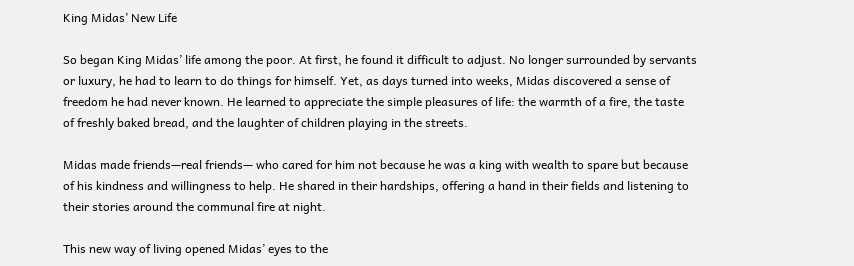King Midas’ New Life

So began King Midas’ life among the poor. At first, he found it difficult to adjust. No longer surrounded by servants or luxury, he had to learn to do things for himself. Yet, as days turned into weeks, Midas discovered a sense of freedom he had never known. He learned to appreciate the simple pleasures of life: the warmth of a fire, the taste of freshly baked bread, and the laughter of children playing in the streets.

Midas made friends—real friends— who cared for him not because he was a king with wealth to spare but because of his kindness and willingness to help. He shared in their hardships, offering a hand in their fields and listening to their stories around the communal fire at night.

This new way of living opened Midas’ eyes to the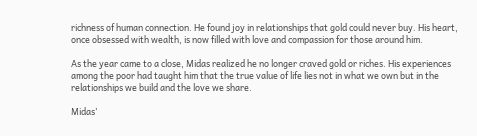richness of human connection. He found joy in relationships that gold could never buy. His heart, once obsessed with wealth, is now filled with love and compassion for those around him.

As the year came to a close, Midas realized he no longer craved gold or riches. His experiences among the poor had taught him that the true value of life lies not in what we own but in the relationships we build and the love we share.

Midas’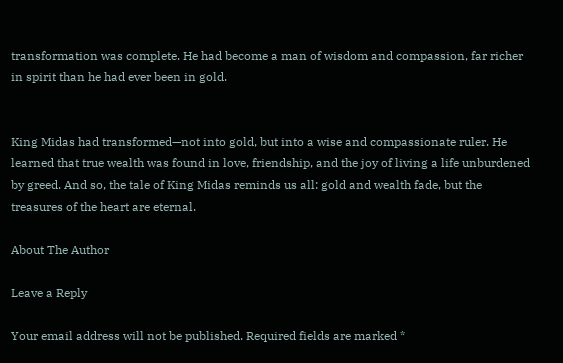transformation was complete. He had become a man of wisdom and compassion, far richer in spirit than he had ever been in gold.


King Midas had transformed—not into gold, but into a wise and compassionate ruler. He learned that true wealth was found in love, friendship, and the joy of living a life unburdened by greed. And so, the tale of King Midas reminds us all: gold and wealth fade, but the treasures of the heart are eternal.

About The Author

Leave a Reply

Your email address will not be published. Required fields are marked *